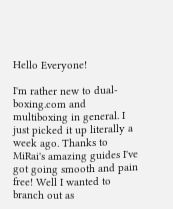Hello Everyone!

I'm rather new to dual-boxing.com and multiboxing in general. I just picked it up literally a week ago. Thanks to MiRai's amazing guides I've got going smooth and pain free! Well I wanted to branch out as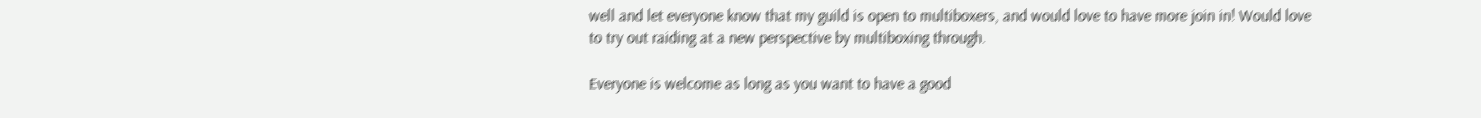well and let everyone know that my guild is open to multiboxers, and would love to have more join in! Would love to try out raiding at a new perspective by multiboxing through.

Everyone is welcome as long as you want to have a good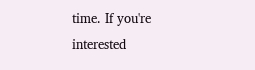time. If you're interested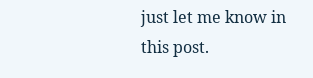just let me know in this post.